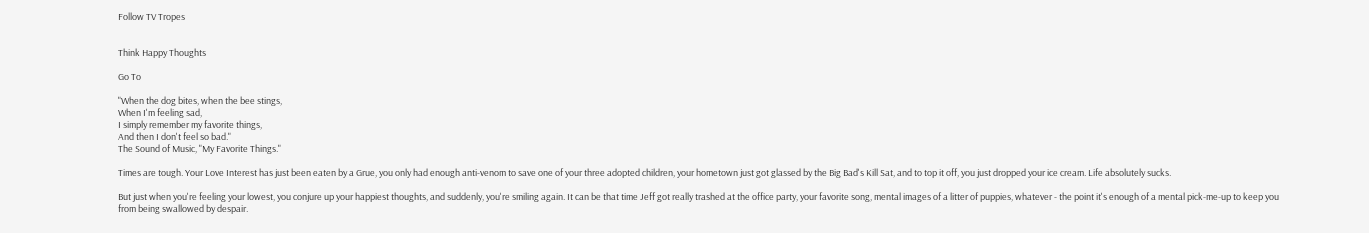Follow TV Tropes


Think Happy Thoughts

Go To

"When the dog bites, when the bee stings,
When I'm feeling sad,
I simply remember my favorite things,
And then I don't feel so bad."
The Sound of Music, "My Favorite Things."

Times are tough. Your Love Interest has just been eaten by a Grue, you only had enough anti-venom to save one of your three adopted children, your hometown just got glassed by the Big Bad's Kill Sat, and to top it off, you just dropped your ice cream. Life absolutely sucks.

But just when you're feeling your lowest, you conjure up your happiest thoughts, and suddenly, you're smiling again. It can be that time Jeff got really trashed at the office party, your favorite song, mental images of a litter of puppies, whatever - the point it's enough of a mental pick-me-up to keep you from being swallowed by despair.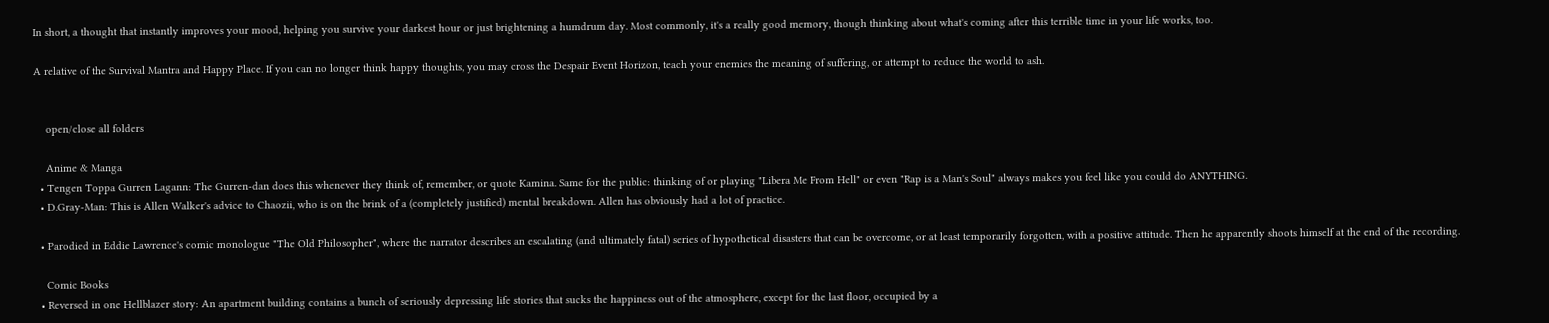In short, a thought that instantly improves your mood, helping you survive your darkest hour or just brightening a humdrum day. Most commonly, it's a really good memory, though thinking about what's coming after this terrible time in your life works, too.

A relative of the Survival Mantra and Happy Place. If you can no longer think happy thoughts, you may cross the Despair Event Horizon, teach your enemies the meaning of suffering, or attempt to reduce the world to ash.


    open/close all folders

    Anime & Manga
  • Tengen Toppa Gurren Lagann: The Gurren-dan does this whenever they think of, remember, or quote Kamina. Same for the public: thinking of or playing "Libera Me From Hell" or even "Rap is a Man's Soul" always makes you feel like you could do ANYTHING.
  • D.Gray-Man: This is Allen Walker's advice to Chaozii, who is on the brink of a (completely justified) mental breakdown. Allen has obviously had a lot of practice.

  • Parodied in Eddie Lawrence's comic monologue "The Old Philosopher", where the narrator describes an escalating (and ultimately fatal) series of hypothetical disasters that can be overcome, or at least temporarily forgotten, with a positive attitude. Then he apparently shoots himself at the end of the recording.

    Comic Books
  • Reversed in one Hellblazer story: An apartment building contains a bunch of seriously depressing life stories that sucks the happiness out of the atmosphere, except for the last floor, occupied by a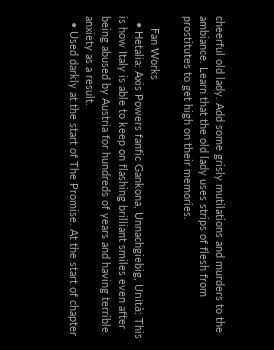cheerful old lady. Add some grisly mutilations and murders to the ambiance. Learn that the old lady uses strips of flesh from prostitutes to get high on their memories.

    Fan Works
  • Hetalia: Axis Powers fanfic Gankona, Unnachgiebig, Unità: This is how Italy is able to keep on flashing brilliant smiles even after being abused by Austria for hundreds of years and having terrible anxiety as a result.
  • Used darkly at the start of The Promise. At the start of chapter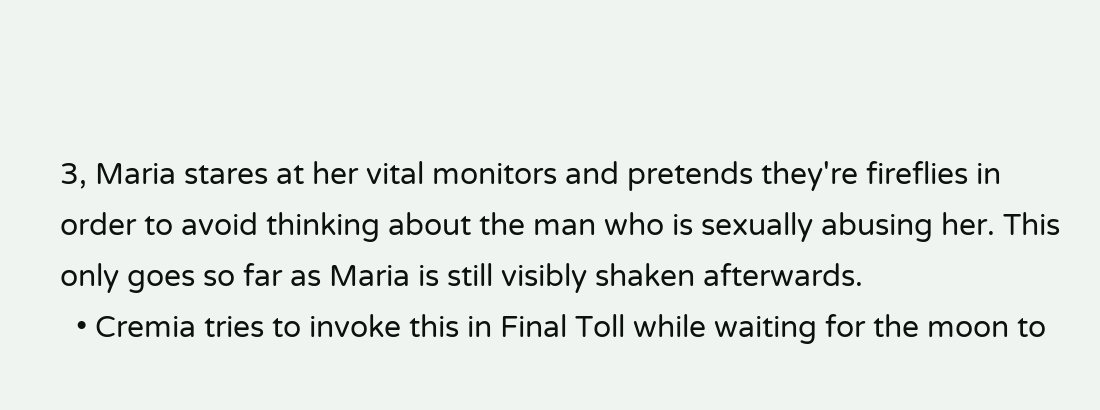3, Maria stares at her vital monitors and pretends they're fireflies in order to avoid thinking about the man who is sexually abusing her. This only goes so far as Maria is still visibly shaken afterwards.
  • Cremia tries to invoke this in Final Toll while waiting for the moon to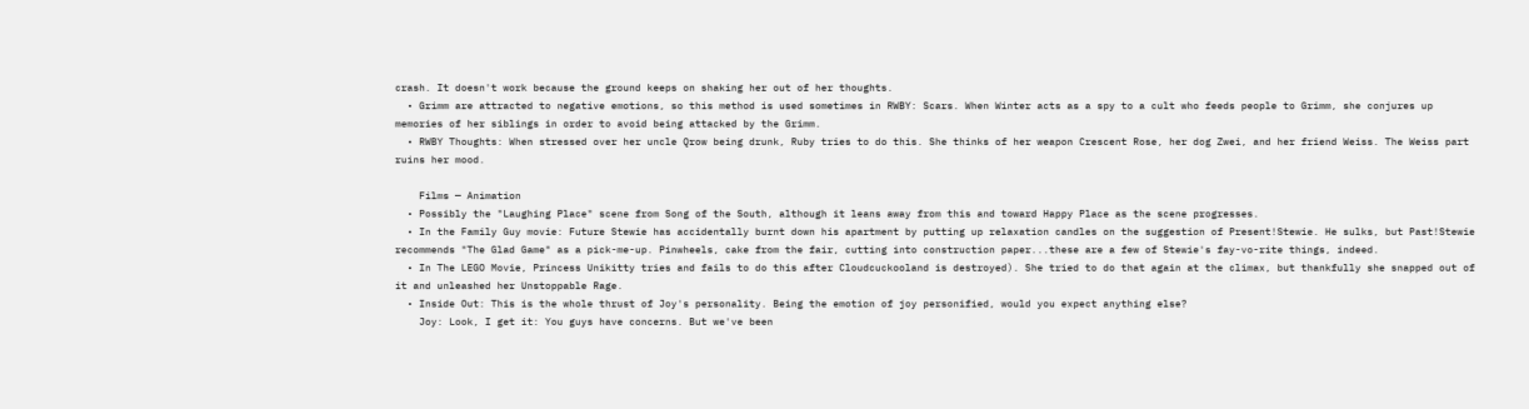crash. It doesn't work because the ground keeps on shaking her out of her thoughts.
  • Grimm are attracted to negative emotions, so this method is used sometimes in RWBY: Scars. When Winter acts as a spy to a cult who feeds people to Grimm, she conjures up memories of her siblings in order to avoid being attacked by the Grimm.
  • RWBY Thoughts: When stressed over her uncle Qrow being drunk, Ruby tries to do this. She thinks of her weapon Crescent Rose, her dog Zwei, and her friend Weiss. The Weiss part ruins her mood.

    Films — Animation
  • Possibly the "Laughing Place" scene from Song of the South, although it leans away from this and toward Happy Place as the scene progresses.
  • In the Family Guy movie: Future Stewie has accidentally burnt down his apartment by putting up relaxation candles on the suggestion of Present!Stewie. He sulks, but Past!Stewie recommends "The Glad Game" as a pick-me-up. Pinwheels, cake from the fair, cutting into construction paper...these are a few of Stewie's fay-vo-rite things, indeed.
  • In The LEGO Movie, Princess Unikitty tries and fails to do this after Cloudcuckooland is destroyed). She tried to do that again at the climax, but thankfully she snapped out of it and unleashed her Unstoppable Rage.
  • Inside Out: This is the whole thrust of Joy's personality. Being the emotion of joy personified, would you expect anything else?
    Joy: Look, I get it: You guys have concerns. But we've been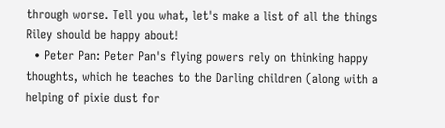through worse. Tell you what, let's make a list of all the things Riley should be happy about!
  • Peter Pan: Peter Pan's flying powers rely on thinking happy thoughts, which he teaches to the Darling children (along with a helping of pixie dust for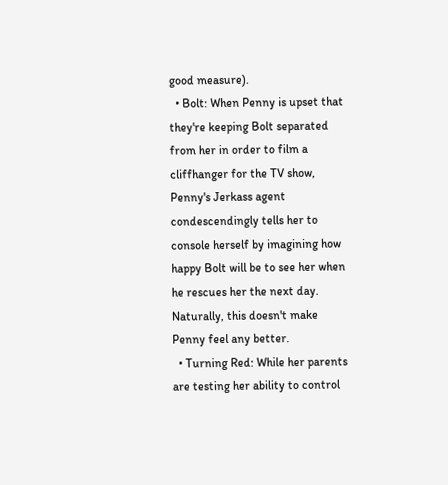good measure).
  • Bolt: When Penny is upset that they're keeping Bolt separated from her in order to film a cliffhanger for the TV show, Penny's Jerkass agent condescendingly tells her to console herself by imagining how happy Bolt will be to see her when he rescues her the next day. Naturally, this doesn't make Penny feel any better.
  • Turning Red: While her parents are testing her ability to control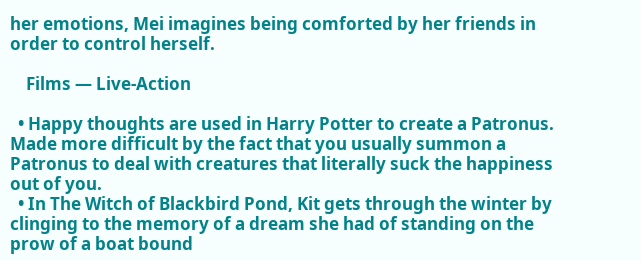her emotions, Mei imagines being comforted by her friends in order to control herself.

    Films — Live-Action

  • Happy thoughts are used in Harry Potter to create a Patronus. Made more difficult by the fact that you usually summon a Patronus to deal with creatures that literally suck the happiness out of you.
  • In The Witch of Blackbird Pond, Kit gets through the winter by clinging to the memory of a dream she had of standing on the prow of a boat bound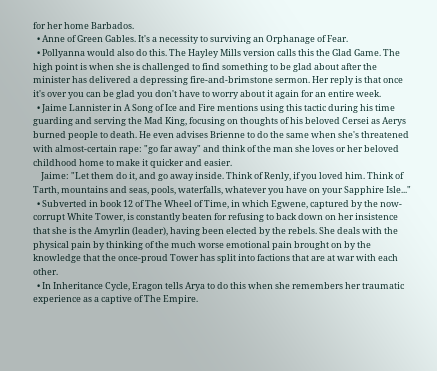for her home Barbados.
  • Anne of Green Gables. It's a necessity to surviving an Orphanage of Fear.
  • Pollyanna would also do this. The Hayley Mills version calls this the Glad Game. The high point is when she is challenged to find something to be glad about after the minister has delivered a depressing fire-and-brimstone sermon. Her reply is that once it's over you can be glad you don't have to worry about it again for an entire week.
  • Jaime Lannister in A Song of Ice and Fire mentions using this tactic during his time guarding and serving the Mad King, focusing on thoughts of his beloved Cersei as Aerys burned people to death. He even advises Brienne to do the same when she's threatened with almost-certain rape: "go far away" and think of the man she loves or her beloved childhood home to make it quicker and easier.
    Jaime: "Let them do it, and go away inside. Think of Renly, if you loved him. Think of Tarth, mountains and seas, pools, waterfalls, whatever you have on your Sapphire Isle..."
  • Subverted in book 12 of The Wheel of Time, in which Egwene, captured by the now-corrupt White Tower, is constantly beaten for refusing to back down on her insistence that she is the Amyrlin (leader), having been elected by the rebels. She deals with the physical pain by thinking of the much worse emotional pain brought on by the knowledge that the once-proud Tower has split into factions that are at war with each other.
  • In Inheritance Cycle, Eragon tells Arya to do this when she remembers her traumatic experience as a captive of The Empire.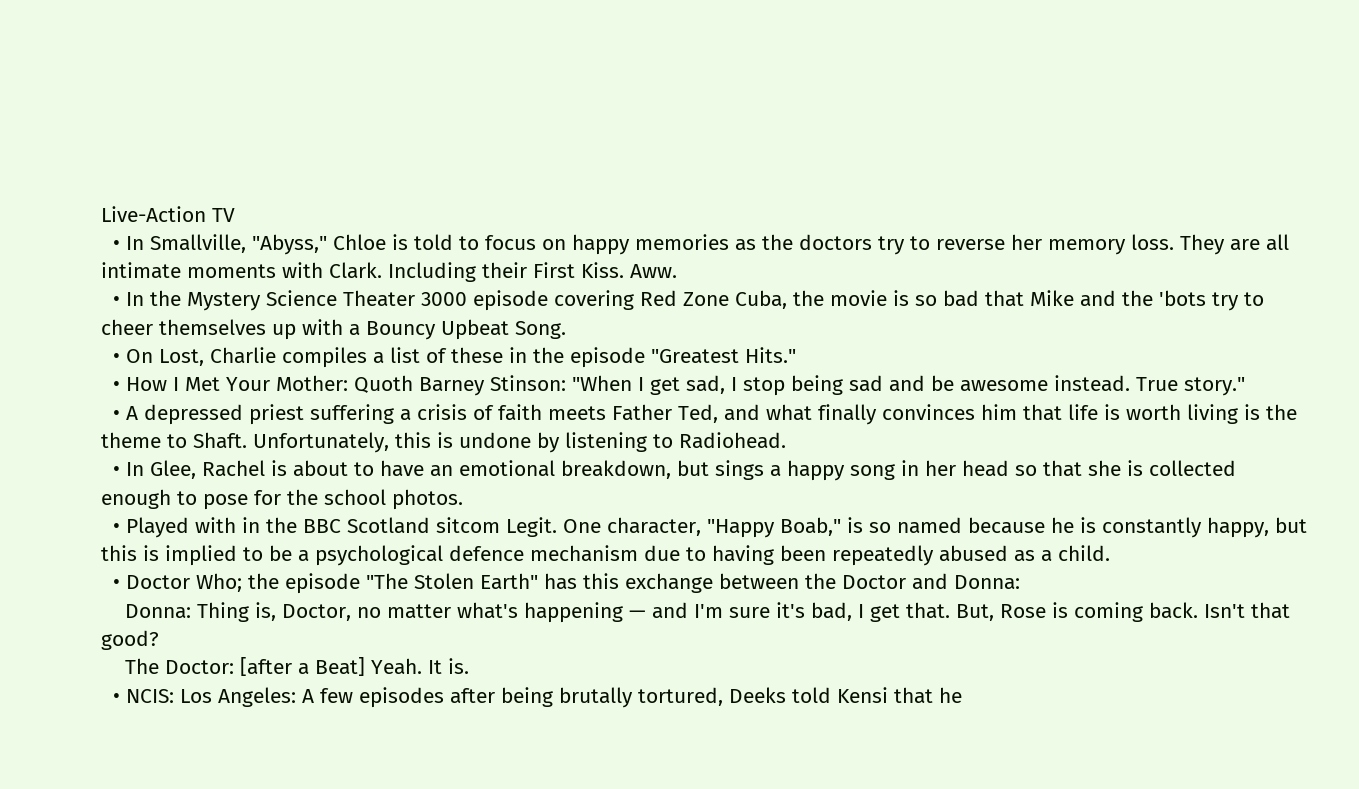Live-Action TV
  • In Smallville, "Abyss," Chloe is told to focus on happy memories as the doctors try to reverse her memory loss. They are all intimate moments with Clark. Including their First Kiss. Aww.
  • In the Mystery Science Theater 3000 episode covering Red Zone Cuba, the movie is so bad that Mike and the 'bots try to cheer themselves up with a Bouncy Upbeat Song.
  • On Lost, Charlie compiles a list of these in the episode "Greatest Hits."
  • How I Met Your Mother: Quoth Barney Stinson: "When I get sad, I stop being sad and be awesome instead. True story."
  • A depressed priest suffering a crisis of faith meets Father Ted, and what finally convinces him that life is worth living is the theme to Shaft. Unfortunately, this is undone by listening to Radiohead.
  • In Glee, Rachel is about to have an emotional breakdown, but sings a happy song in her head so that she is collected enough to pose for the school photos.
  • Played with in the BBC Scotland sitcom Legit. One character, "Happy Boab," is so named because he is constantly happy, but this is implied to be a psychological defence mechanism due to having been repeatedly abused as a child.
  • Doctor Who; the episode "The Stolen Earth" has this exchange between the Doctor and Donna:
    Donna: Thing is, Doctor, no matter what's happening — and I'm sure it's bad, I get that. But, Rose is coming back. Isn't that good?
    The Doctor: [after a Beat] Yeah. It is.
  • NCIS: Los Angeles: A few episodes after being brutally tortured, Deeks told Kensi that he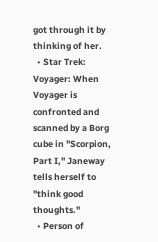got through it by thinking of her.
  • Star Trek: Voyager: When Voyager is confronted and scanned by a Borg cube in "Scorpion, Part I," Janeway tells herself to "think good thoughts."
  • Person of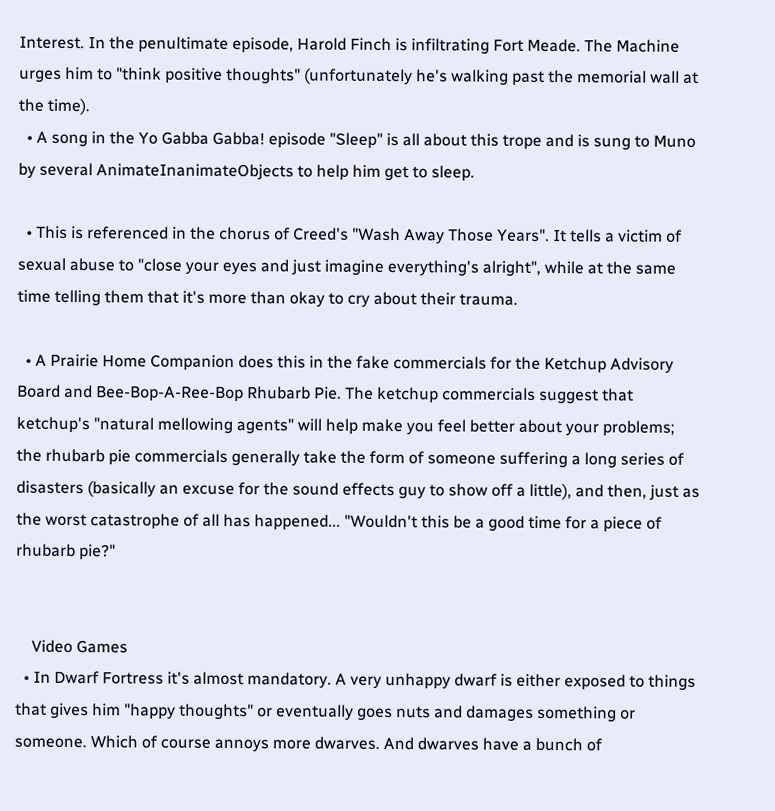Interest. In the penultimate episode, Harold Finch is infiltrating Fort Meade. The Machine urges him to "think positive thoughts" (unfortunately he's walking past the memorial wall at the time).
  • A song in the Yo Gabba Gabba! episode "Sleep" is all about this trope and is sung to Muno by several AnimateInanimateObjects to help him get to sleep.

  • This is referenced in the chorus of Creed's "Wash Away Those Years". It tells a victim of sexual abuse to "close your eyes and just imagine everything's alright", while at the same time telling them that it's more than okay to cry about their trauma.

  • A Prairie Home Companion does this in the fake commercials for the Ketchup Advisory Board and Bee-Bop-A-Ree-Bop Rhubarb Pie. The ketchup commercials suggest that ketchup's "natural mellowing agents" will help make you feel better about your problems; the rhubarb pie commercials generally take the form of someone suffering a long series of disasters (basically an excuse for the sound effects guy to show off a little), and then, just as the worst catastrophe of all has happened... "Wouldn't this be a good time for a piece of rhubarb pie?"


    Video Games
  • In Dwarf Fortress it's almost mandatory. A very unhappy dwarf is either exposed to things that gives him "happy thoughts" or eventually goes nuts and damages something or someone. Which of course annoys more dwarves. And dwarves have a bunch of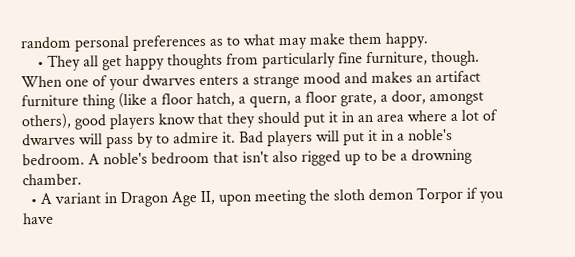random personal preferences as to what may make them happy.
    • They all get happy thoughts from particularly fine furniture, though. When one of your dwarves enters a strange mood and makes an artifact furniture thing (like a floor hatch, a quern, a floor grate, a door, amongst others), good players know that they should put it in an area where a lot of dwarves will pass by to admire it. Bad players will put it in a noble's bedroom. A noble's bedroom that isn't also rigged up to be a drowning chamber.
  • A variant in Dragon Age II, upon meeting the sloth demon Torpor if you have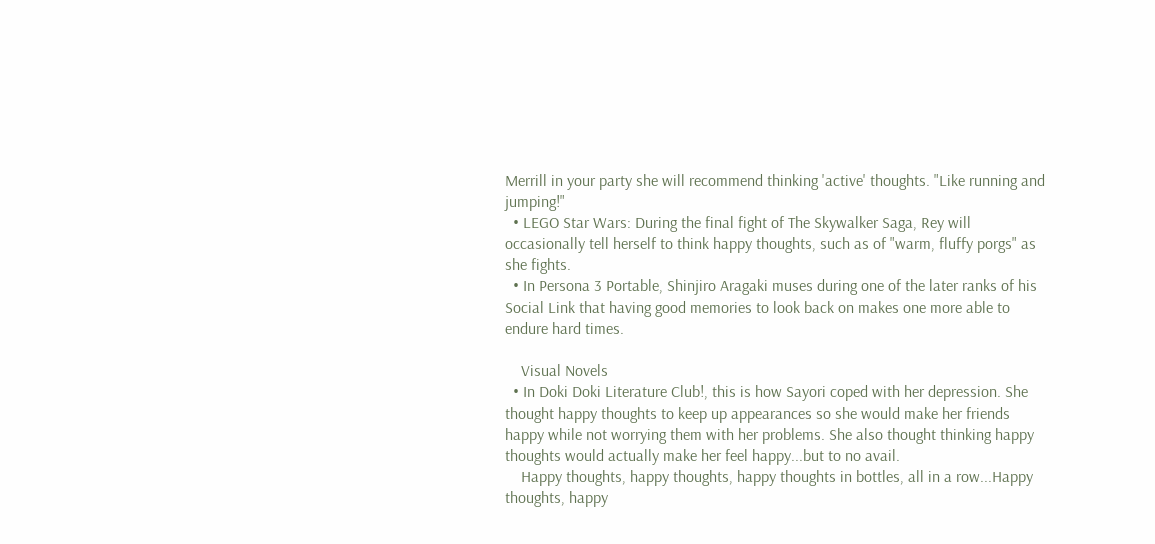Merrill in your party she will recommend thinking 'active' thoughts. "Like running and jumping!"
  • LEGO Star Wars: During the final fight of The Skywalker Saga, Rey will occasionally tell herself to think happy thoughts, such as of "warm, fluffy porgs" as she fights.
  • In Persona 3 Portable, Shinjiro Aragaki muses during one of the later ranks of his Social Link that having good memories to look back on makes one more able to endure hard times.

    Visual Novels
  • In Doki Doki Literature Club!, this is how Sayori coped with her depression. She thought happy thoughts to keep up appearances so she would make her friends happy while not worrying them with her problems. She also thought thinking happy thoughts would actually make her feel happy...but to no avail.
    Happy thoughts, happy thoughts, happy thoughts in bottles, all in a row...Happy thoughts, happy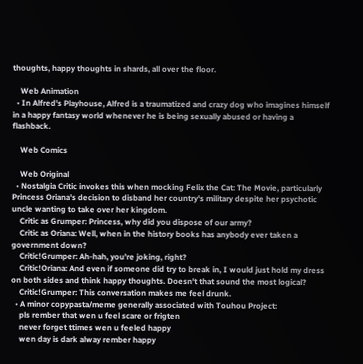thoughts, happy thoughts in shards, all over the floor.

    Web Animation
  • In Alfred's Playhouse, Alfred is a traumatized and crazy dog who imagines himself in a happy fantasy world whenever he is being sexually abused or having a flashback.

    Web Comics

    Web Original
  • Nostalgia Critic invokes this when mocking Felix the Cat: The Movie, particularly Princess Oriana's decision to disband her country's military despite her psychotic uncle wanting to take over her kingdom.
    Critic as Grumper: Princess, why did you dispose of our army?
    Critic as Oriana: Well, when in the history books has anybody ever taken a government down?
    Critic!Grumper: Ah-hah, you're joking, right?
    Critic!Oriana: And even if someone did try to break in, I would just hold my dress on both sides and think happy thoughts. Doesn't that sound the most logical?
    Critic!Grumper: This conversation makes me feel drunk.
  • A minor copypasta/meme generally associated with Touhou Project:
    pls rember that wen u feel scare or frigten
    never forget ttimes wen u feeled happy
    wen day is dark alway rember happy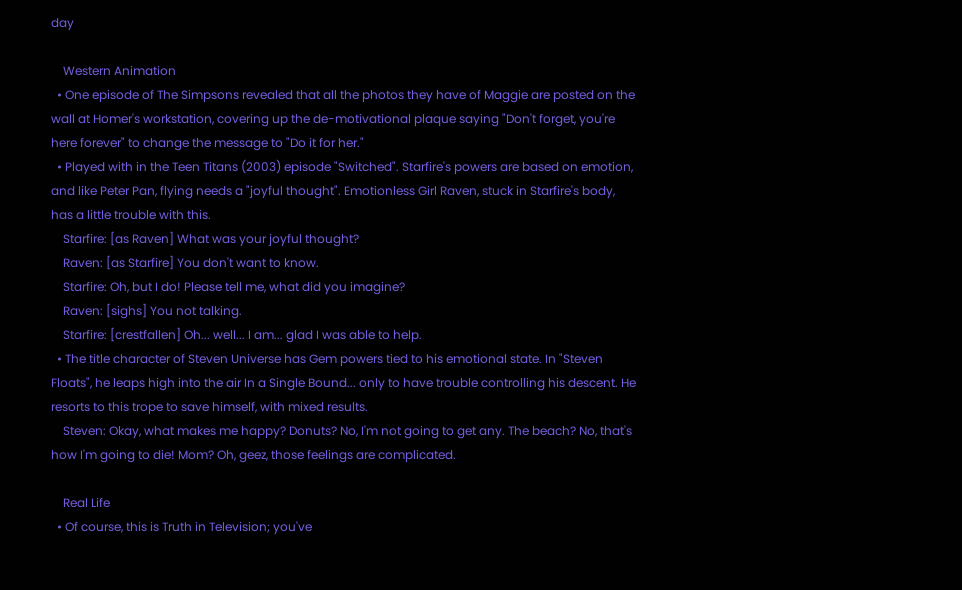day

    Western Animation
  • One episode of The Simpsons revealed that all the photos they have of Maggie are posted on the wall at Homer's workstation, covering up the de-motivational plaque saying "Don't forget, you're here forever" to change the message to "Do it for her."
  • Played with in the Teen Titans (2003) episode "Switched". Starfire's powers are based on emotion, and like Peter Pan, flying needs a "joyful thought". Emotionless Girl Raven, stuck in Starfire's body, has a little trouble with this.
    Starfire: [as Raven] What was your joyful thought?
    Raven: [as Starfire] You don't want to know.
    Starfire: Oh, but I do! Please tell me, what did you imagine?
    Raven: [sighs] You not talking.
    Starfire: [crestfallen] Oh... well... I am... glad I was able to help.
  • The title character of Steven Universe has Gem powers tied to his emotional state. In "Steven Floats", he leaps high into the air In a Single Bound... only to have trouble controlling his descent. He resorts to this trope to save himself, with mixed results.
    Steven: Okay, what makes me happy? Donuts? No, I'm not going to get any. The beach? No, that's how I'm going to die! Mom? Oh, geez, those feelings are complicated.

    Real Life
  • Of course, this is Truth in Television; you've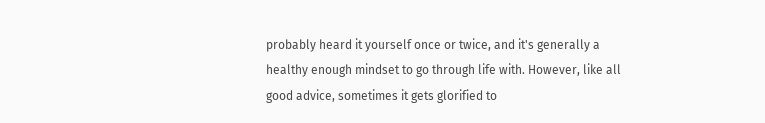probably heard it yourself once or twice, and it's generally a healthy enough mindset to go through life with. However, like all good advice, sometimes it gets glorified to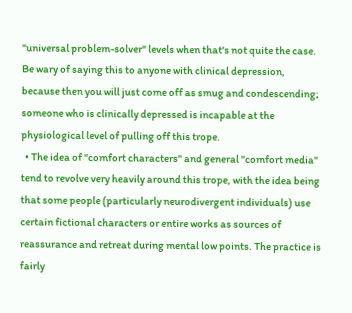"universal problem-solver" levels when that's not quite the case. Be wary of saying this to anyone with clinical depression, because then you will just come off as smug and condescending; someone who is clinically depressed is incapable at the physiological level of pulling off this trope.
  • The idea of "comfort characters" and general "comfort media" tend to revolve very heavily around this trope, with the idea being that some people (particularly neurodivergent individuals) use certain fictional characters or entire works as sources of reassurance and retreat during mental low points. The practice is fairly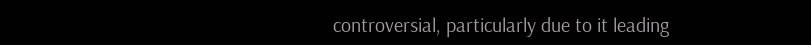controversial, particularly due to it leading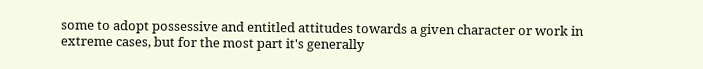some to adopt possessive and entitled attitudes towards a given character or work in extreme cases, but for the most part it's generally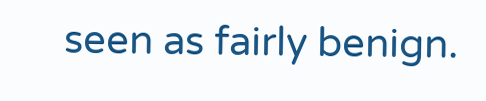seen as fairly benign.